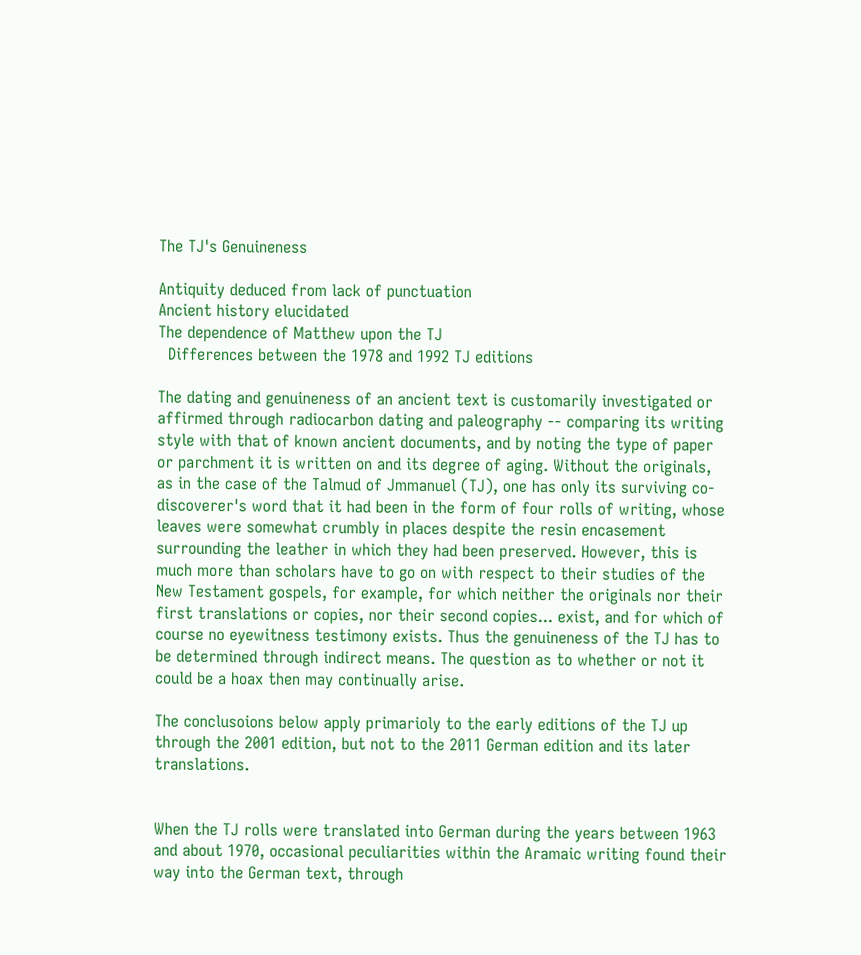The TJ's Genuineness

Antiquity deduced from lack of punctuation
Ancient history elucidated
The dependence of Matthew upon the TJ
  Differences between the 1978 and 1992 TJ editions

The dating and genuineness of an ancient text is customarily investigated or affirmed through radiocarbon dating and paleography -- comparing its writing style with that of known ancient documents, and by noting the type of paper or parchment it is written on and its degree of aging. Without the originals, as in the case of the Talmud of Jmmanuel (TJ), one has only its surviving co-discoverer's word that it had been in the form of four rolls of writing, whose leaves were somewhat crumbly in places despite the resin encasement surrounding the leather in which they had been preserved. However, this is much more than scholars have to go on with respect to their studies of the New Testament gospels, for example, for which neither the originals nor their first translations or copies, nor their second copies... exist, and for which of course no eyewitness testimony exists. Thus the genuineness of the TJ has to be determined through indirect means. The question as to whether or not it could be a hoax then may continually arise.

The conclusoions below apply primarioly to the early editions of the TJ up through the 2001 edition, but not to the 2011 German edition and its later translations.


When the TJ rolls were translated into German during the years between 1963 and about 1970, occasional peculiarities within the Aramaic writing found their way into the German text, through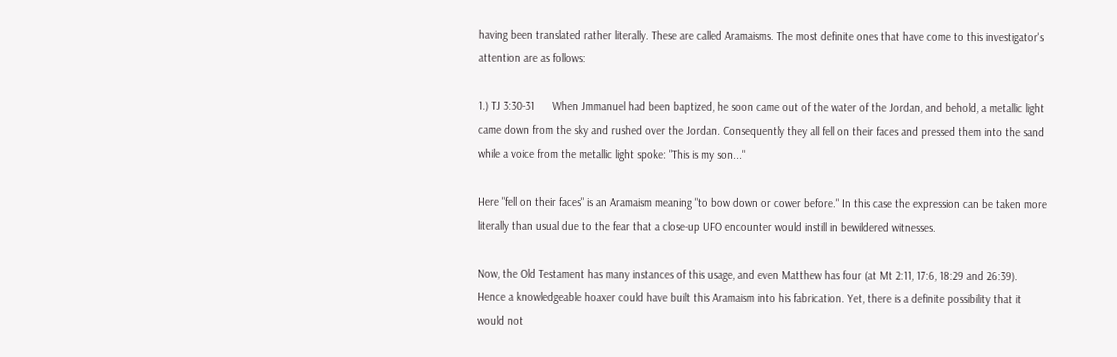having been translated rather literally. These are called Aramaisms. The most definite ones that have come to this investigator's attention are as follows:

1.) TJ 3:30-31      When Jmmanuel had been baptized, he soon came out of the water of the Jordan, and behold, a metallic light came down from the sky and rushed over the Jordan. Consequently they all fell on their faces and pressed them into the sand while a voice from the metallic light spoke: "This is my son..."

Here "fell on their faces" is an Aramaism meaning "to bow down or cower before." In this case the expression can be taken more literally than usual due to the fear that a close-up UFO encounter would instill in bewildered witnesses.

Now, the Old Testament has many instances of this usage, and even Matthew has four (at Mt 2:11, 17:6, 18:29 and 26:39). Hence a knowledgeable hoaxer could have built this Aramaism into his fabrication. Yet, there is a definite possibility that it would not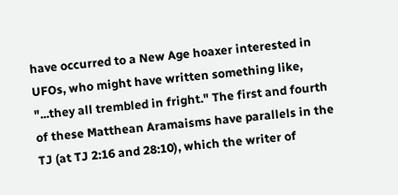have occurred to a New Age hoaxer interested in UFOs, who might have written something like, "...they all trembled in fright." The first and fourth of these Matthean Aramaisms have parallels in the TJ (at TJ 2:16 and 28:10), which the writer of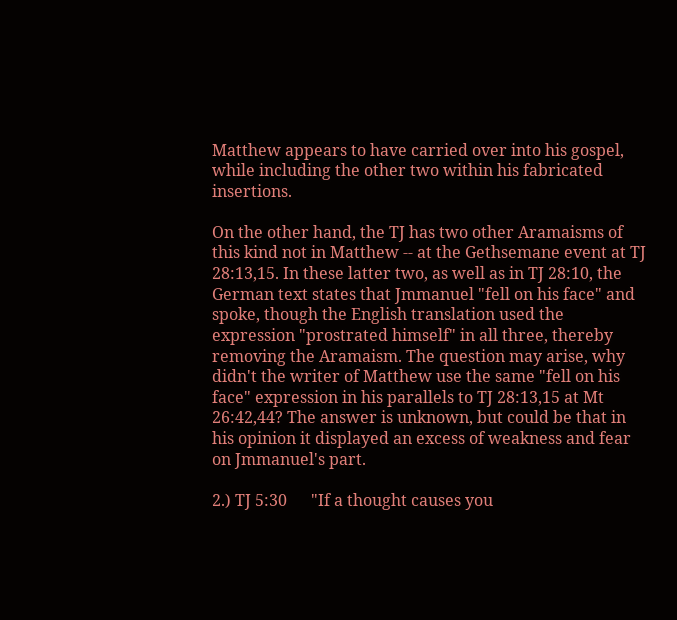Matthew appears to have carried over into his gospel, while including the other two within his fabricated insertions.

On the other hand, the TJ has two other Aramaisms of this kind not in Matthew -- at the Gethsemane event at TJ 28:13,15. In these latter two, as well as in TJ 28:10, the German text states that Jmmanuel "fell on his face" and spoke, though the English translation used the expression "prostrated himself" in all three, thereby removing the Aramaism. The question may arise, why didn't the writer of Matthew use the same "fell on his face" expression in his parallels to TJ 28:13,15 at Mt 26:42,44? The answer is unknown, but could be that in his opinion it displayed an excess of weakness and fear on Jmmanuel's part.

2.) TJ 5:30      "If a thought causes you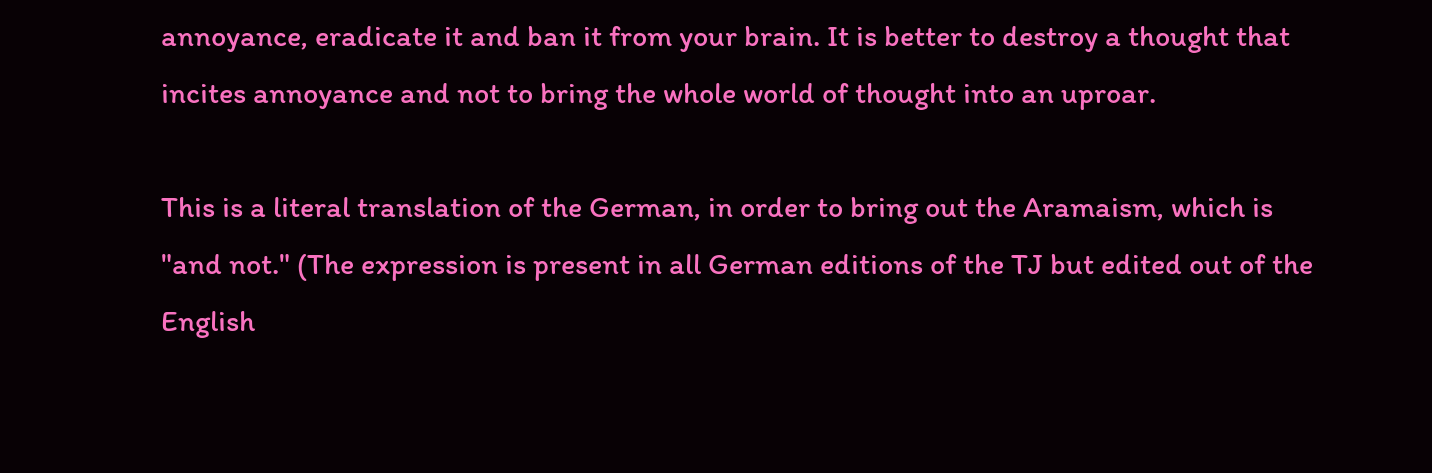annoyance, eradicate it and ban it from your brain. It is better to destroy a thought that incites annoyance and not to bring the whole world of thought into an uproar.

This is a literal translation of the German, in order to bring out the Aramaism, which is "and not." (The expression is present in all German editions of the TJ but edited out of the English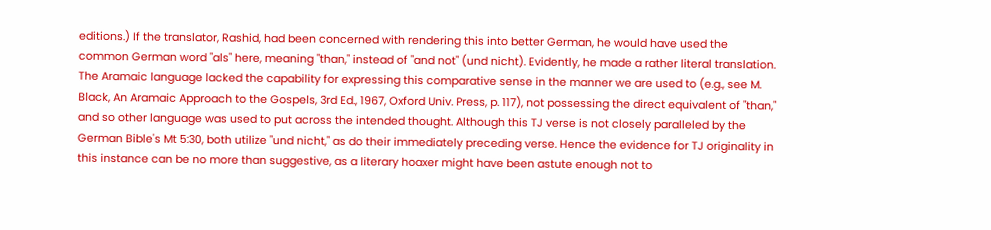editions.) If the translator, Rashid, had been concerned with rendering this into better German, he would have used the common German word "als" here, meaning "than," instead of "and not" (und nicht). Evidently, he made a rather literal translation. The Aramaic language lacked the capability for expressing this comparative sense in the manner we are used to (e.g., see M. Black, An Aramaic Approach to the Gospels, 3rd Ed., 1967, Oxford Univ. Press, p. 117), not possessing the direct equivalent of "than," and so other language was used to put across the intended thought. Although this TJ verse is not closely paralleled by the German Bible's Mt 5:30, both utilize "und nicht," as do their immediately preceding verse. Hence the evidence for TJ originality in this instance can be no more than suggestive, as a literary hoaxer might have been astute enough not to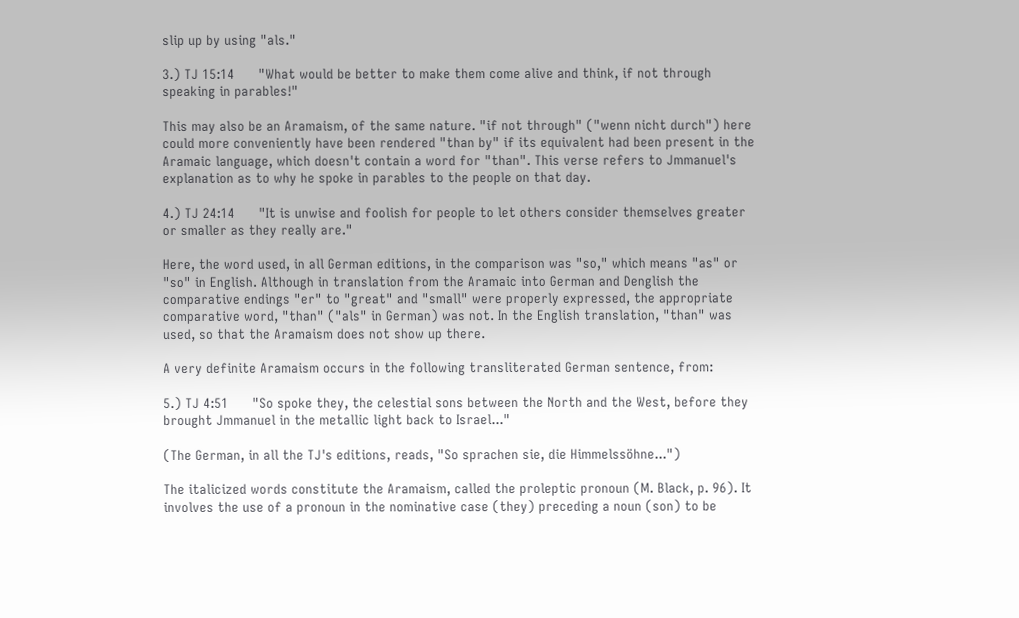slip up by using "als."

3.) TJ 15:14      "What would be better to make them come alive and think, if not through speaking in parables!"

This may also be an Aramaism, of the same nature. "if not through" ("wenn nicht durch") here could more conveniently have been rendered "than by" if its equivalent had been present in the Aramaic language, which doesn't contain a word for "than". This verse refers to Jmmanuel's explanation as to why he spoke in parables to the people on that day.

4.) TJ 24:14      "It is unwise and foolish for people to let others consider themselves greater or smaller as they really are."

Here, the word used, in all German editions, in the comparison was "so," which means "as" or "so" in English. Although in translation from the Aramaic into German and Denglish the comparative endings "er" to "great" and "small" were properly expressed, the appropriate comparative word, "than" ("als" in German) was not. In the English translation, "than" was used, so that the Aramaism does not show up there.

A very definite Aramaism occurs in the following transliterated German sentence, from:

5.) TJ 4:51      "So spoke they, the celestial sons between the North and the West, before they brought Jmmanuel in the metallic light back to Israel..."

(The German, in all the TJ's editions, reads, "So sprachen sie, die Himmelssöhne...")

The italicized words constitute the Aramaism, called the proleptic pronoun (M. Black, p. 96). It involves the use of a pronoun in the nominative case (they) preceding a noun (son) to be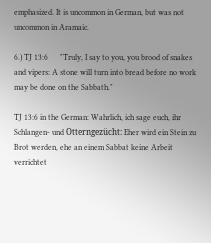emphasized. It is uncommon in German, but was not uncommon in Aramaic.

6.) TJ 13:6      "Truly, I say to you, you brood of snakes and vipers: A stone will turn into bread before no work may be done on the Sabbath."

TJ 13:6 in the German: Wahrlich, ich sage euch, ihr Schlangen- und Otterngezücht: Eher wird ein Stein zu Brot werden, ehe an einem Sabbat keine Arbeit verrichtet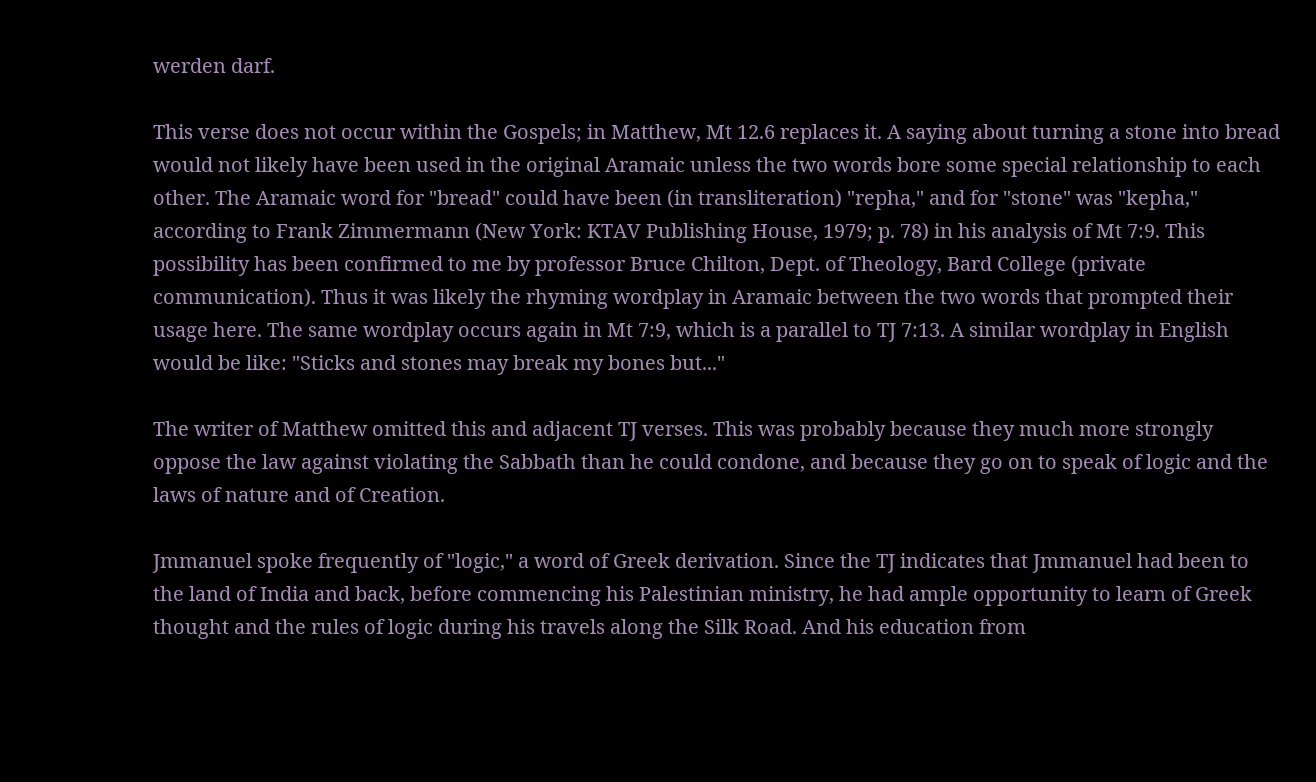werden darf.

This verse does not occur within the Gospels; in Matthew, Mt 12.6 replaces it. A saying about turning a stone into bread would not likely have been used in the original Aramaic unless the two words bore some special relationship to each other. The Aramaic word for "bread" could have been (in transliteration) "repha," and for "stone" was "kepha," according to Frank Zimmermann (New York: KTAV Publishing House, 1979; p. 78) in his analysis of Mt 7:9. This possibility has been confirmed to me by professor Bruce Chilton, Dept. of Theology, Bard College (private communication). Thus it was likely the rhyming wordplay in Aramaic between the two words that prompted their usage here. The same wordplay occurs again in Mt 7:9, which is a parallel to TJ 7:13. A similar wordplay in English would be like: "Sticks and stones may break my bones but..."

The writer of Matthew omitted this and adjacent TJ verses. This was probably because they much more strongly oppose the law against violating the Sabbath than he could condone, and because they go on to speak of logic and the laws of nature and of Creation.

Jmmanuel spoke frequently of "logic," a word of Greek derivation. Since the TJ indicates that Jmmanuel had been to the land of India and back, before commencing his Palestinian ministry, he had ample opportunity to learn of Greek thought and the rules of logic during his travels along the Silk Road. And his education from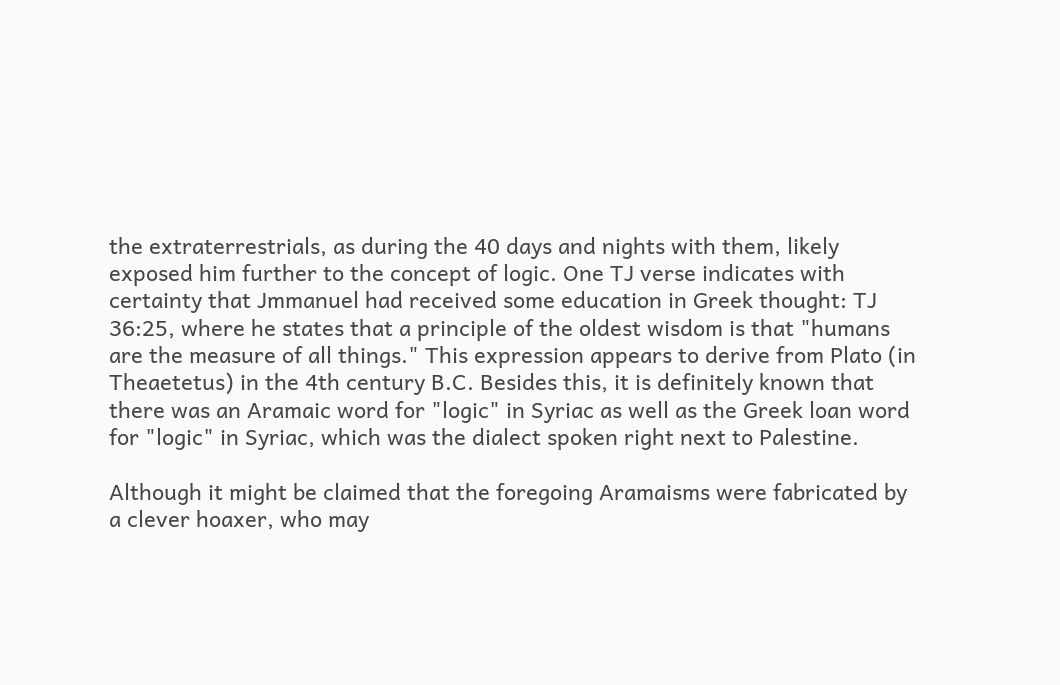the extraterrestrials, as during the 40 days and nights with them, likely exposed him further to the concept of logic. One TJ verse indicates with certainty that Jmmanuel had received some education in Greek thought: TJ 36:25, where he states that a principle of the oldest wisdom is that "humans are the measure of all things." This expression appears to derive from Plato (in Theaetetus) in the 4th century B.C. Besides this, it is definitely known that there was an Aramaic word for "logic" in Syriac as well as the Greek loan word for "logic" in Syriac, which was the dialect spoken right next to Palestine.

Although it might be claimed that the foregoing Aramaisms were fabricated by a clever hoaxer, who may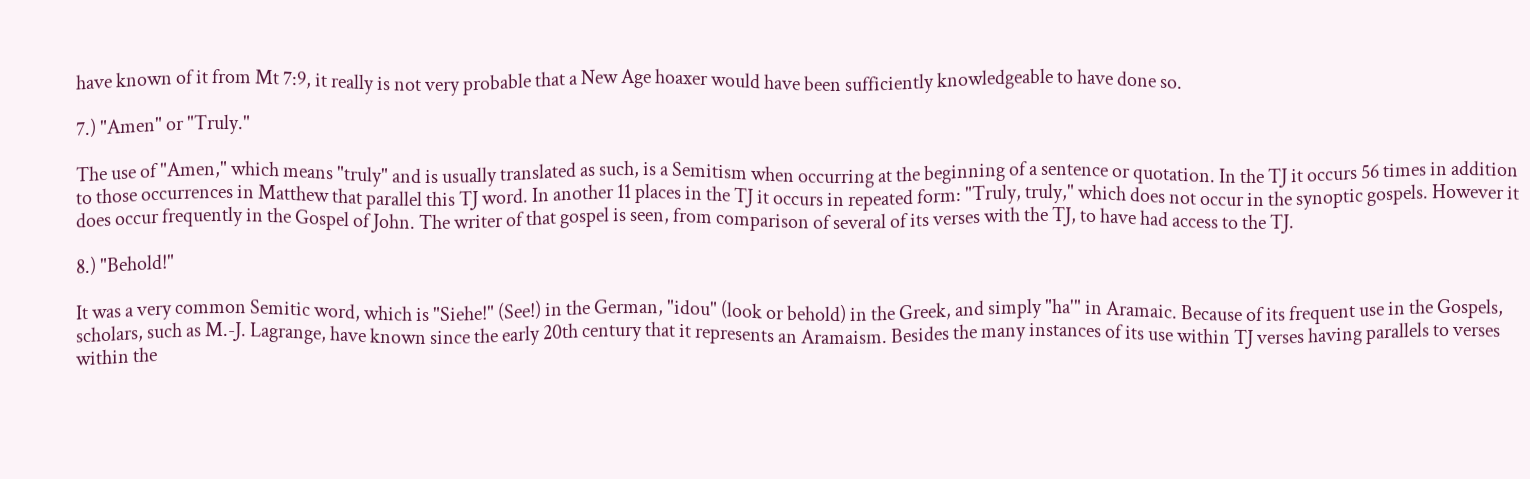have known of it from Mt 7:9, it really is not very probable that a New Age hoaxer would have been sufficiently knowledgeable to have done so.

7.) "Amen" or "Truly."

The use of "Amen," which means "truly" and is usually translated as such, is a Semitism when occurring at the beginning of a sentence or quotation. In the TJ it occurs 56 times in addition to those occurrences in Matthew that parallel this TJ word. In another 11 places in the TJ it occurs in repeated form: "Truly, truly," which does not occur in the synoptic gospels. However it does occur frequently in the Gospel of John. The writer of that gospel is seen, from comparison of several of its verses with the TJ, to have had access to the TJ.

8.) "Behold!"

It was a very common Semitic word, which is "Siehe!" (See!) in the German, "idou" (look or behold) in the Greek, and simply "ha'" in Aramaic. Because of its frequent use in the Gospels, scholars, such as M.-J. Lagrange, have known since the early 20th century that it represents an Aramaism. Besides the many instances of its use within TJ verses having parallels to verses within the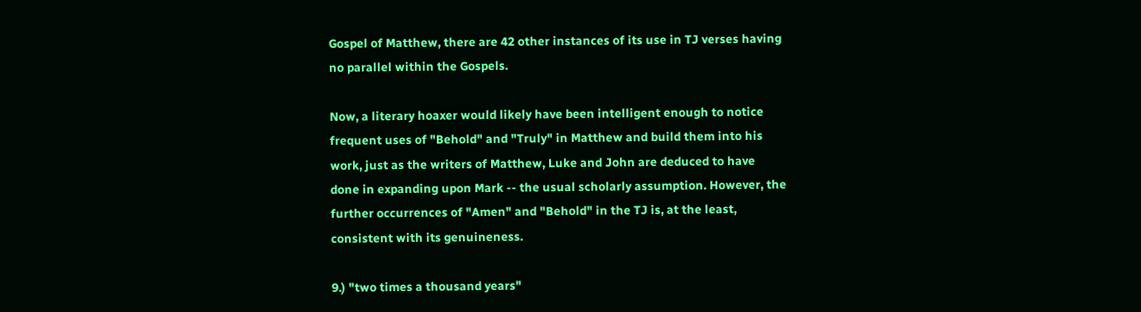Gospel of Matthew, there are 42 other instances of its use in TJ verses having no parallel within the Gospels.

Now, a literary hoaxer would likely have been intelligent enough to notice frequent uses of "Behold" and "Truly" in Matthew and build them into his work, just as the writers of Matthew, Luke and John are deduced to have done in expanding upon Mark -- the usual scholarly assumption. However, the further occurrences of "Amen" and "Behold" in the TJ is, at the least, consistent with its genuineness.

9.) "two times a thousand years"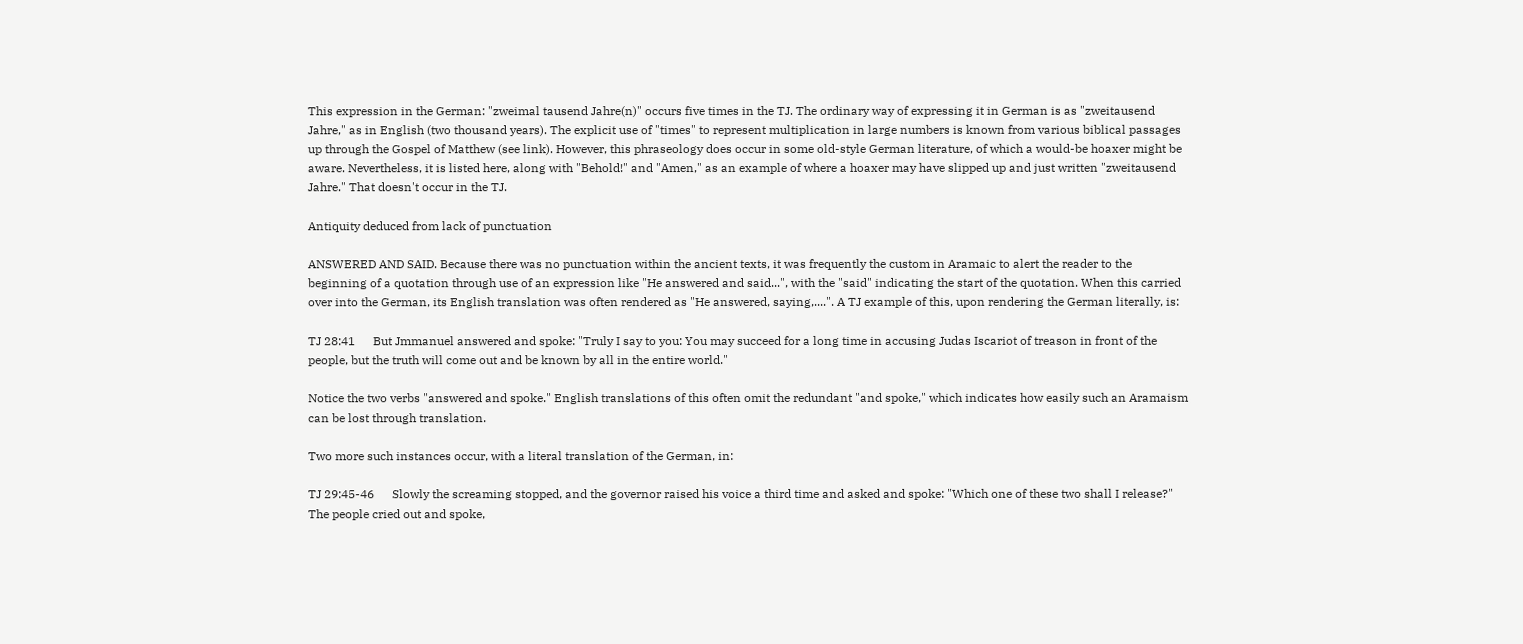This expression in the German: "zweimal tausend Jahre(n)" occurs five times in the TJ. The ordinary way of expressing it in German is as "zweitausend Jahre," as in English (two thousand years). The explicit use of "times" to represent multiplication in large numbers is known from various biblical passages up through the Gospel of Matthew (see link). However, this phraseology does occur in some old-style German literature, of which a would-be hoaxer might be aware. Nevertheless, it is listed here, along with "Behold!" and "Amen," as an example of where a hoaxer may have slipped up and just written "zweitausend Jahre." That doesn't occur in the TJ.

Antiquity deduced from lack of punctuation

ANSWERED AND SAID. Because there was no punctuation within the ancient texts, it was frequently the custom in Aramaic to alert the reader to the beginning of a quotation through use of an expression like "He answered and said...", with the "said" indicating the start of the quotation. When this carried over into the German, its English translation was often rendered as "He answered, saying,....". A TJ example of this, upon rendering the German literally, is:

TJ 28:41      But Jmmanuel answered and spoke: "Truly I say to you: You may succeed for a long time in accusing Judas Iscariot of treason in front of the people, but the truth will come out and be known by all in the entire world."

Notice the two verbs "answered and spoke." English translations of this often omit the redundant "and spoke," which indicates how easily such an Aramaism can be lost through translation.

Two more such instances occur, with a literal translation of the German, in:

TJ 29:45-46      Slowly the screaming stopped, and the governor raised his voice a third time and asked and spoke: "Which one of these two shall I release?" The people cried out and spoke,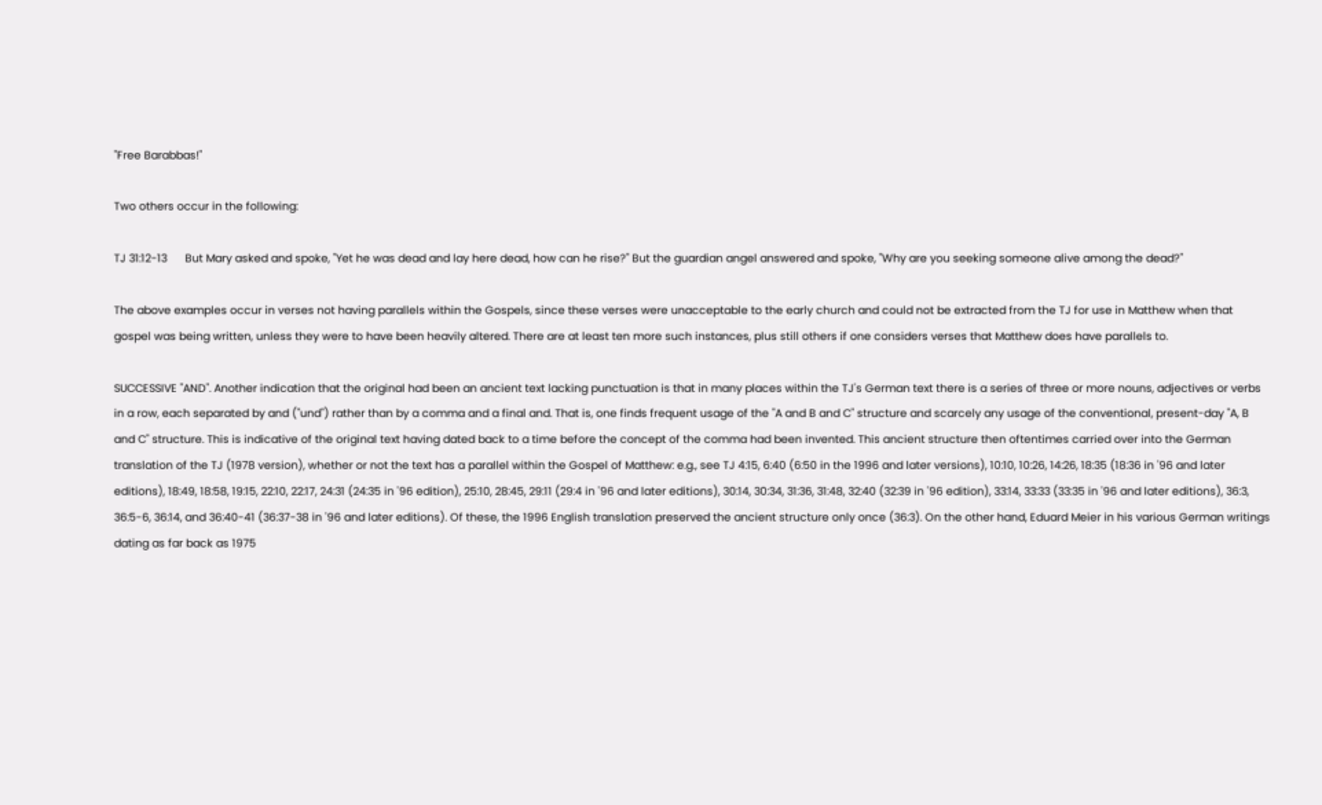"Free Barabbas!"

Two others occur in the following:

TJ 31:12-13      But Mary asked and spoke, "Yet he was dead and lay here dead, how can he rise?" But the guardian angel answered and spoke, "Why are you seeking someone alive among the dead?"

The above examples occur in verses not having parallels within the Gospels, since these verses were unacceptable to the early church and could not be extracted from the TJ for use in Matthew when that gospel was being written, unless they were to have been heavily altered. There are at least ten more such instances, plus still others if one considers verses that Matthew does have parallels to.

SUCCESSIVE "AND". Another indication that the original had been an ancient text lacking punctuation is that in many places within the TJ's German text there is a series of three or more nouns, adjectives or verbs in a row, each separated by and ("und") rather than by a comma and a final and. That is, one finds frequent usage of the "A and B and C" structure and scarcely any usage of the conventional, present-day "A, B and C" structure. This is indicative of the original text having dated back to a time before the concept of the comma had been invented. This ancient structure then oftentimes carried over into the German translation of the TJ (1978 version), whether or not the text has a parallel within the Gospel of Matthew: e.g., see TJ 4:15, 6:40 (6:50 in the 1996 and later versions), 10:10, 10:26, 14:26, 18:35 (18:36 in '96 and later editions), 18:49, 18:58, 19:15, 22:10, 22:17, 24:31 (24:35 in '96 edition), 25:10, 28:45, 29:11 (29:4 in '96 and later editions), 30:14, 30:34, 31:36, 31:48, 32:40 (32:39 in '96 edition), 33:14, 33:33 (33:35 in '96 and later editions), 36:3, 36:5-6, 36:14, and 36:40-41 (36:37-38 in '96 and later editions). Of these, the 1996 English translation preserved the ancient structure only once (36:3). On the other hand, Eduard Meier in his various German writings dating as far back as 1975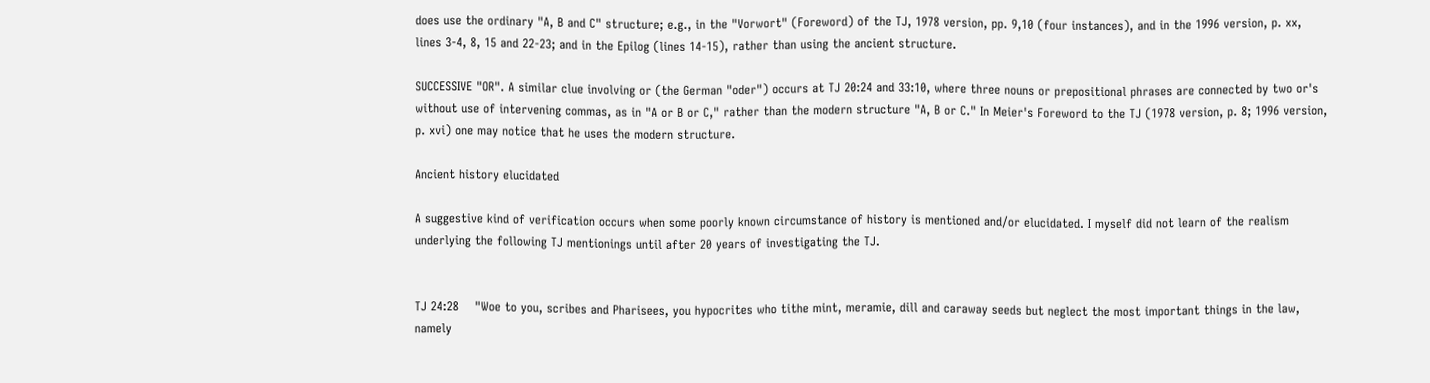does use the ordinary "A, B and C" structure; e.g., in the "Vorwort" (Foreword) of the TJ, 1978 version, pp. 9,10 (four instances), and in the 1996 version, p. xx, lines 3-4, 8, 15 and 22-23; and in the Epilog (lines 14-15), rather than using the ancient structure.

SUCCESSIVE "OR". A similar clue involving or (the German "oder") occurs at TJ 20:24 and 33:10, where three nouns or prepositional phrases are connected by two or's without use of intervening commas, as in "A or B or C," rather than the modern structure "A, B or C." In Meier's Foreword to the TJ (1978 version, p. 8; 1996 version, p. xvi) one may notice that he uses the modern structure.

Ancient history elucidated

A suggestive kind of verification occurs when some poorly known circumstance of history is mentioned and/or elucidated. I myself did not learn of the realism underlying the following TJ mentionings until after 20 years of investigating the TJ.


TJ 24:28    "Woe to you, scribes and Pharisees, you hypocrites who tithe mint, meramie, dill and caraway seeds but neglect the most important things in the law, namely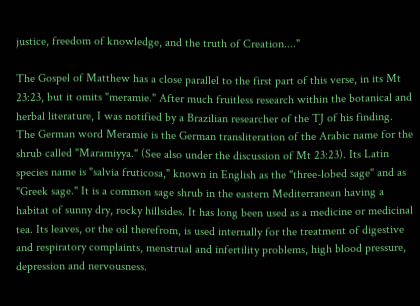justice, freedom of knowledge, and the truth of Creation...."

The Gospel of Matthew has a close parallel to the first part of this verse, in its Mt 23:23, but it omits "meramie." After much fruitless research within the botanical and herbal literature, I was notified by a Brazilian researcher of the TJ of his finding. The German word Meramie is the German transliteration of the Arabic name for the shrub called "Maramiyya." (See also under the discussion of Mt 23:23). Its Latin species name is "salvia fruticosa," known in English as the "three-lobed sage" and as "Greek sage." It is a common sage shrub in the eastern Mediterranean having a habitat of sunny dry, rocky hillsides. It has long been used as a medicine or medicinal tea. Its leaves, or the oil therefrom, is used internally for the treatment of digestive and respiratory complaints, menstrual and infertility problems, high blood pressure, depression and nervousness.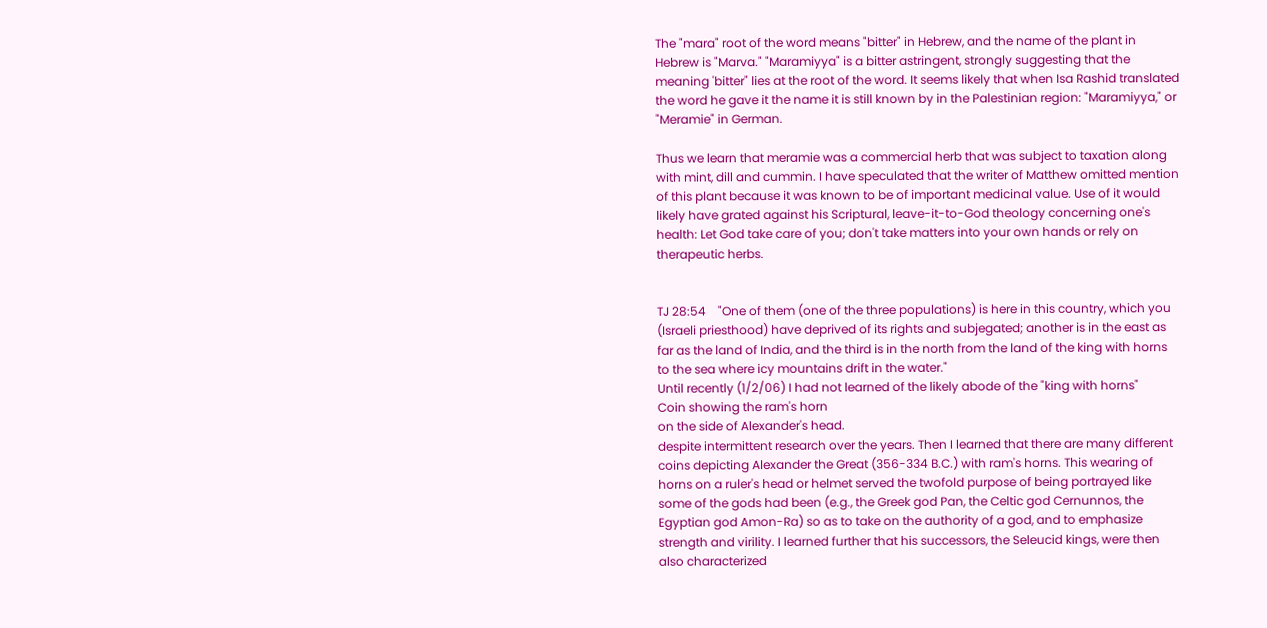The "mara" root of the word means "bitter" in Hebrew, and the name of the plant in Hebrew is "Marva." "Maramiyya" is a bitter astringent, strongly suggesting that the meaning 'bitter" lies at the root of the word. It seems likely that when Isa Rashid translated the word he gave it the name it is still known by in the Palestinian region: "Maramiyya," or "Meramie" in German.

Thus we learn that meramie was a commercial herb that was subject to taxation along with mint, dill and cummin. I have speculated that the writer of Matthew omitted mention of this plant because it was known to be of important medicinal value. Use of it would likely have grated against his Scriptural, leave-it-to-God theology concerning one's health: Let God take care of you; don't take matters into your own hands or rely on therapeutic herbs.


TJ 28:54    "One of them (one of the three populations) is here in this country, which you (Israeli priesthood) have deprived of its rights and subjegated; another is in the east as far as the land of India, and the third is in the north from the land of the king with horns to the sea where icy mountains drift in the water."
Until recently (1/2/06) I had not learned of the likely abode of the "king with horns"
Coin showing the ram's horn
on the side of Alexander's head.
despite intermittent research over the years. Then I learned that there are many different coins depicting Alexander the Great (356-334 B.C.) with ram's horns. This wearing of horns on a ruler's head or helmet served the twofold purpose of being portrayed like some of the gods had been (e.g., the Greek god Pan, the Celtic god Cernunnos, the Egyptian god Amon-Ra) so as to take on the authority of a god, and to emphasize strength and virility. I learned further that his successors, the Seleucid kings, were then also characterized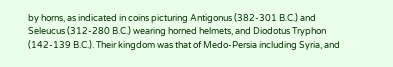by horns, as indicated in coins picturing Antigonus (382-301 B.C.) and Seleucus (312-280 B.C.) wearing horned helmets, and Diodotus Tryphon (142-139 B.C.). Their kingdom was that of Medo-Persia including Syria, and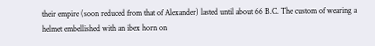their empire (soon reduced from that of Alexander) lasted until about 66 B.C. The custom of wearing a helmet embellished with an ibex horn on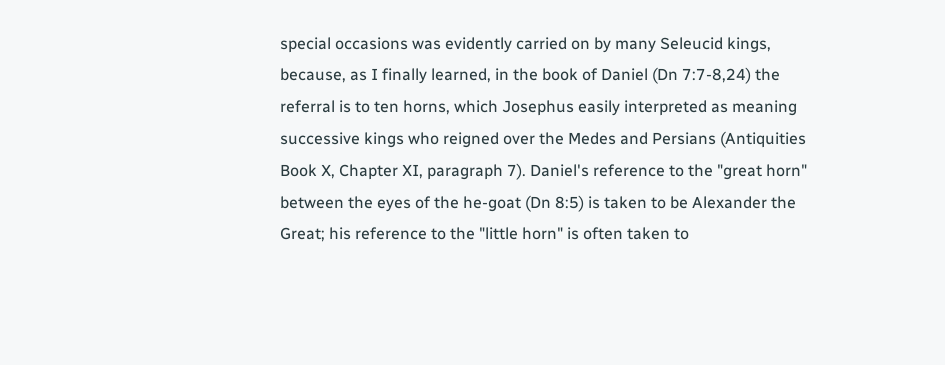special occasions was evidently carried on by many Seleucid kings, because, as I finally learned, in the book of Daniel (Dn 7:7-8,24) the referral is to ten horns, which Josephus easily interpreted as meaning successive kings who reigned over the Medes and Persians (Antiquities Book X, Chapter XI, paragraph 7). Daniel's reference to the "great horn" between the eyes of the he-goat (Dn 8:5) is taken to be Alexander the Great; his reference to the "little horn" is often taken to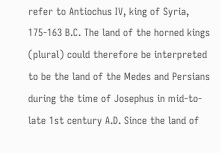refer to Antiochus IV, king of Syria, 175-163 B.C. The land of the horned kings (plural) could therefore be interpreted to be the land of the Medes and Persians during the time of Josephus in mid-to-late 1st century A.D. Since the land of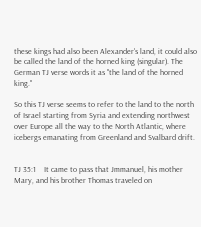these kings had also been Alexander's land, it could also be called the land of the horned king (singular). The German TJ verse words it as "the land of the horned king."

So this TJ verse seems to refer to the land to the north of Israel starting from Syria and extending northwest over Europe all the way to the North Atlantic, where icebergs emanating from Greenland and Svalbard drift.


TJ 35:1    It came to pass that Jmmanuel, his mother Mary, and his brother Thomas traveled on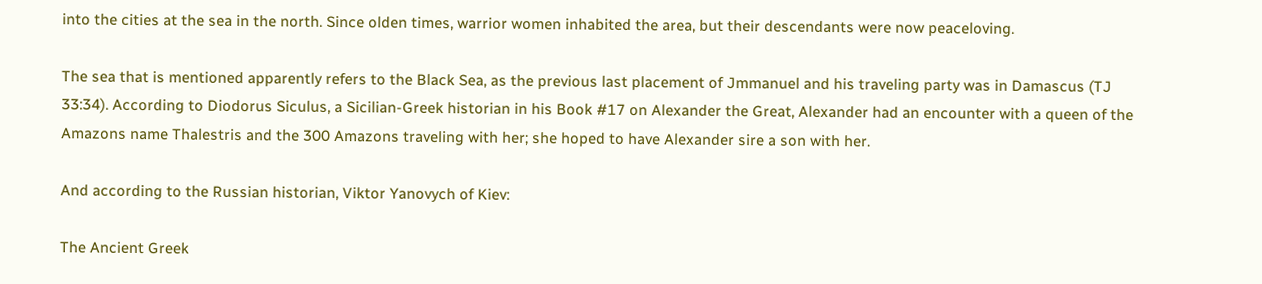into the cities at the sea in the north. Since olden times, warrior women inhabited the area, but their descendants were now peaceloving.

The sea that is mentioned apparently refers to the Black Sea, as the previous last placement of Jmmanuel and his traveling party was in Damascus (TJ 33:34). According to Diodorus Siculus, a Sicilian-Greek historian in his Book #17 on Alexander the Great, Alexander had an encounter with a queen of the Amazons name Thalestris and the 300 Amazons traveling with her; she hoped to have Alexander sire a son with her.

And according to the Russian historian, Viktor Yanovych of Kiev:

The Ancient Greek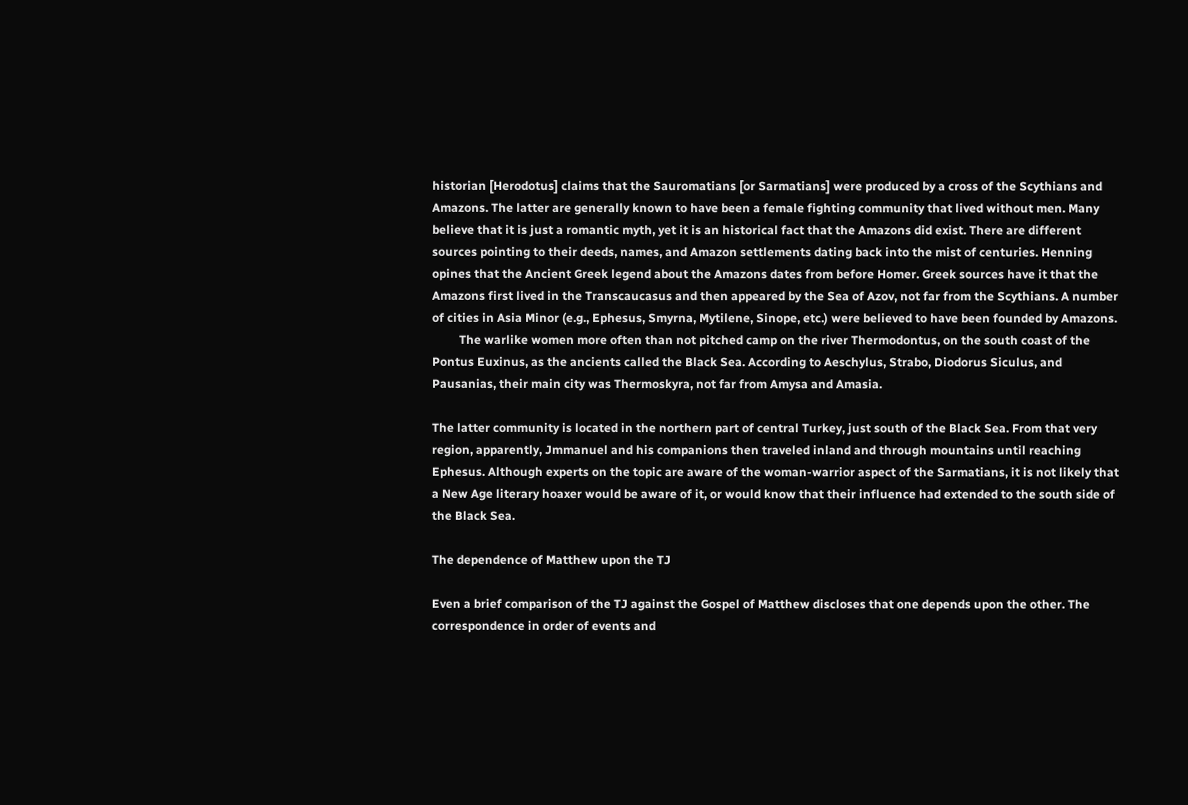historian [Herodotus] claims that the Sauromatians [or Sarmatians] were produced by a cross of the Scythians and Amazons. The latter are generally known to have been a female fighting community that lived without men. Many believe that it is just a romantic myth, yet it is an historical fact that the Amazons did exist. There are different sources pointing to their deeds, names, and Amazon settlements dating back into the mist of centuries. Henning opines that the Ancient Greek legend about the Amazons dates from before Homer. Greek sources have it that the Amazons first lived in the Transcaucasus and then appeared by the Sea of Azov, not far from the Scythians. A number of cities in Asia Minor (e.g., Ephesus, Smyrna, Mytilene, Sinope, etc.) were believed to have been founded by Amazons.
         The warlike women more often than not pitched camp on the river Thermodontus, on the south coast of the Pontus Euxinus, as the ancients called the Black Sea. According to Aeschylus, Strabo, Diodorus Siculus, and Pausanias, their main city was Thermoskyra, not far from Amysa and Amasia.

The latter community is located in the northern part of central Turkey, just south of the Black Sea. From that very region, apparently, Jmmanuel and his companions then traveled inland and through mountains until reaching Ephesus. Although experts on the topic are aware of the woman-warrior aspect of the Sarmatians, it is not likely that a New Age literary hoaxer would be aware of it, or would know that their influence had extended to the south side of the Black Sea.

The dependence of Matthew upon the TJ

Even a brief comparison of the TJ against the Gospel of Matthew discloses that one depends upon the other. The correspondence in order of events and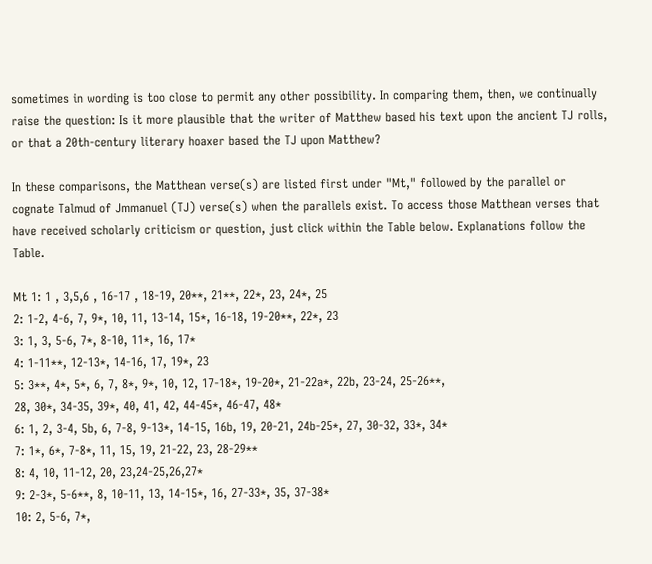sometimes in wording is too close to permit any other possibility. In comparing them, then, we continually raise the question: Is it more plausible that the writer of Matthew based his text upon the ancient TJ rolls, or that a 20th-century literary hoaxer based the TJ upon Matthew?

In these comparisons, the Matthean verse(s) are listed first under "Mt," followed by the parallel or cognate Talmud of Jmmanuel (TJ) verse(s) when the parallels exist. To access those Matthean verses that have received scholarly criticism or question, just click within the Table below. Explanations follow the Table.

Mt 1: 1 , 3,5,6 , 16-17 , 18-19, 20**, 21**, 22*, 23, 24*, 25
2: 1-2, 4-6, 7, 9*, 10, 11, 13-14, 15*, 16-18, 19-20**, 22*, 23
3: 1, 3, 5-6, 7*, 8-10, 11*, 16, 17*
4: 1-11**, 12-13*, 14-16, 17, 19*, 23
5: 3**, 4*, 5*, 6, 7, 8*, 9*, 10, 12, 17-18*, 19-20*, 21-22a*, 22b, 23-24, 25-26**,
28, 30*, 34-35, 39*, 40, 41, 42, 44-45*, 46-47, 48*
6: 1, 2, 3-4, 5b, 6, 7-8, 9-13*, 14-15, 16b, 19, 20-21, 24b-25*, 27, 30-32, 33*, 34*
7: 1*, 6*, 7-8*, 11, 15, 19, 21-22, 23, 28-29**
8: 4, 10, 11-12, 20, 23,24-25,26,27*
9: 2-3*, 5-6**, 8, 10-11, 13, 14-15*, 16, 27-33*, 35, 37-38*
10: 2, 5-6, 7*,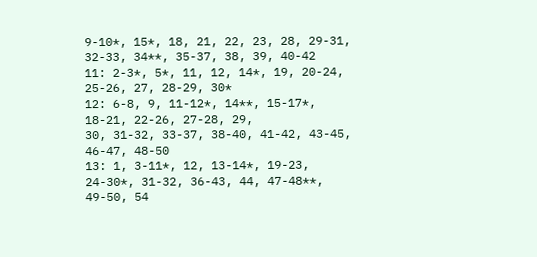9-10*, 15*, 18, 21, 22, 23, 28, 29-31, 32-33, 34**, 35-37, 38, 39, 40-42
11: 2-3*, 5*, 11, 12, 14*, 19, 20-24, 25-26, 27, 28-29, 30*
12: 6-8, 9, 11-12*, 14**, 15-17*, 18-21, 22-26, 27-28, 29,
30, 31-32, 33-37, 38-40, 41-42, 43-45, 46-47, 48-50
13: 1, 3-11*, 12, 13-14*, 19-23, 24-30*, 31-32, 36-43, 44, 47-48**, 49-50, 54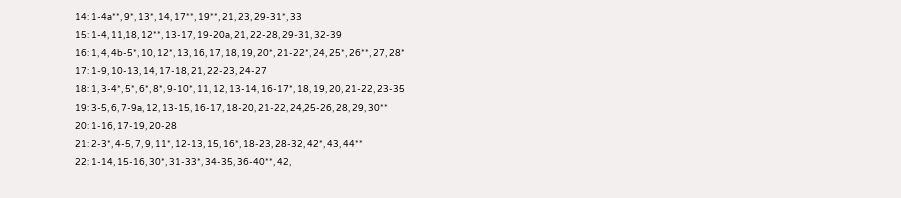14: 1-4a**, 9*, 13*, 14, 17**, 19**, 21, 23, 29-31*, 33
15: 1-4, 11,18, 12**, 13-17, 19-20a, 21, 22-28, 29-31, 32-39
16: 1, 4, 4b-5*, 10, 12*, 13, 16, 17, 18, 19, 20*, 21-22*, 24, 25*, 26**, 27, 28*
17: 1-9, 10-13, 14, 17-18, 21, 22-23, 24-27
18: 1, 3-4*, 5*, 6*, 8*, 9-10*, 11, 12, 13-14, 16-17*, 18, 19, 20, 21-22, 23-35
19: 3-5, 6, 7-9a, 12, 13-15, 16-17, 18-20, 21-22, 24,25-26, 28, 29, 30**
20: 1-16, 17-19, 20-28
21: 2-3*, 4-5, 7, 9, 11*, 12-13, 15, 16*, 18-23, 28-32, 42*, 43, 44**
22: 1-14, 15-16, 30*, 31-33*, 34-35, 36-40**, 42,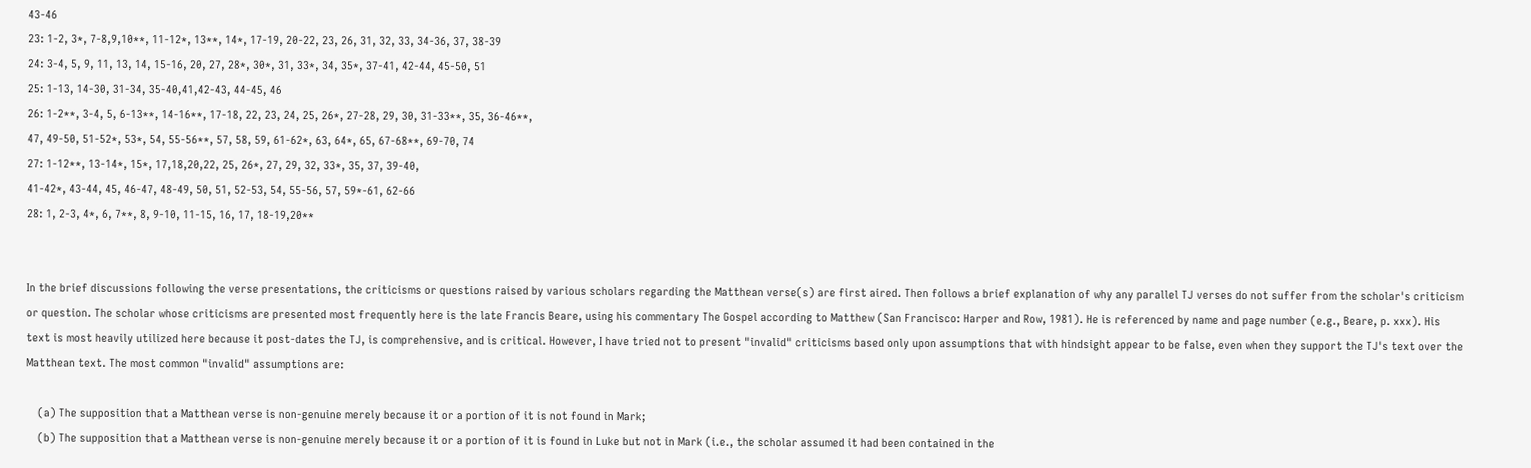43-46
23: 1-2, 3*, 7-8,9,10**, 11-12*, 13**, 14*, 17-19, 20-22, 23, 26, 31, 32, 33, 34-36, 37, 38-39
24: 3-4, 5, 9, 11, 13, 14, 15-16, 20, 27, 28*, 30*, 31, 33*, 34, 35*, 37-41, 42-44, 45-50, 51
25: 1-13, 14-30, 31-34, 35-40,41,42-43, 44-45, 46
26: 1-2**, 3-4, 5, 6-13**, 14-16**, 17-18, 22, 23, 24, 25, 26*, 27-28, 29, 30, 31-33**, 35, 36-46**,
47, 49-50, 51-52*, 53*, 54, 55-56**, 57, 58, 59, 61-62*, 63, 64*, 65, 67-68**, 69-70, 74
27: 1-12**, 13-14*, 15*, 17,18,20,22, 25, 26*, 27, 29, 32, 33*, 35, 37, 39-40,
41-42*, 43-44, 45, 46-47, 48-49, 50, 51, 52-53, 54, 55-56, 57, 59*-61, 62-66
28: 1, 2-3, 4*, 6, 7**, 8, 9-10, 11-15, 16, 17, 18-19,20**


In the brief discussions following the verse presentations, the criticisms or questions raised by various scholars regarding the Matthean verse(s) are first aired. Then follows a brief explanation of why any parallel TJ verses do not suffer from the scholar's criticism or question. The scholar whose criticisms are presented most frequently here is the late Francis Beare, using his commentary The Gospel according to Matthew (San Francisco: Harper and Row, 1981). He is referenced by name and page number (e.g., Beare, p. xxx). His text is most heavily utilized here because it post-dates the TJ, is comprehensive, and is critical. However, I have tried not to present "invalid" criticisms based only upon assumptions that with hindsight appear to be false, even when they support the TJ's text over the Matthean text. The most common "invalid" assumptions are:

    (a) The supposition that a Matthean verse is non-genuine merely because it or a portion of it is not found in Mark;
    (b) The supposition that a Matthean verse is non-genuine merely because it or a portion of it is found in Luke but not in Mark (i.e., the scholar assumed it had been contained in the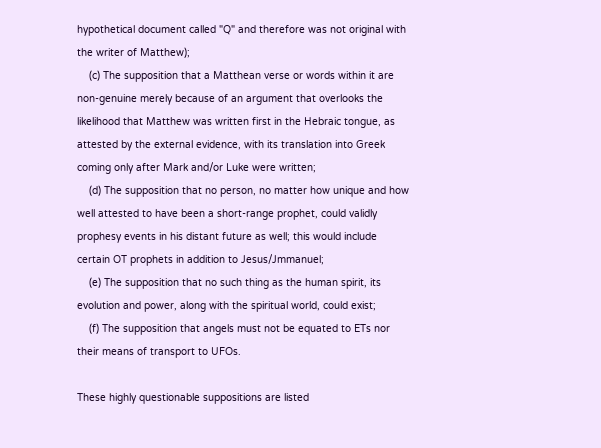hypothetical document called "Q" and therefore was not original with the writer of Matthew);
    (c) The supposition that a Matthean verse or words within it are non-genuine merely because of an argument that overlooks the likelihood that Matthew was written first in the Hebraic tongue, as attested by the external evidence, with its translation into Greek coming only after Mark and/or Luke were written;
    (d) The supposition that no person, no matter how unique and how well attested to have been a short-range prophet, could validly prophesy events in his distant future as well; this would include certain OT prophets in addition to Jesus/Jmmanuel;
    (e) The supposition that no such thing as the human spirit, its evolution and power, along with the spiritual world, could exist;
    (f) The supposition that angels must not be equated to ETs nor their means of transport to UFOs.

These highly questionable suppositions are listed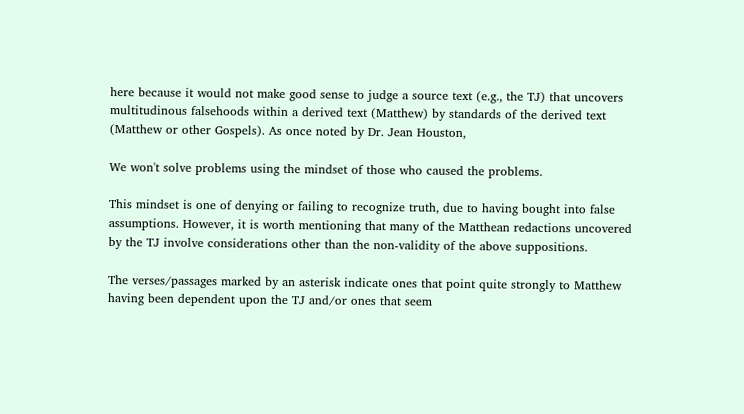here because it would not make good sense to judge a source text (e.g., the TJ) that uncovers multitudinous falsehoods within a derived text (Matthew) by standards of the derived text (Matthew or other Gospels). As once noted by Dr. Jean Houston,

We won't solve problems using the mindset of those who caused the problems.

This mindset is one of denying or failing to recognize truth, due to having bought into false assumptions. However, it is worth mentioning that many of the Matthean redactions uncovered by the TJ involve considerations other than the non-validity of the above suppositions.

The verses/passages marked by an asterisk indicate ones that point quite strongly to Matthew having been dependent upon the TJ and/or ones that seem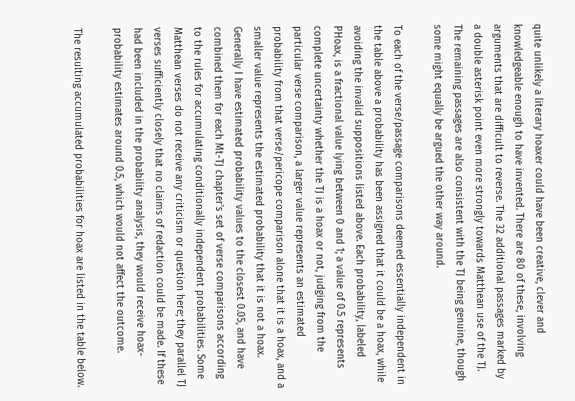quite unlikely a literary hoaxer could have been creative, clever and knowledgeable enough to have invented. There are 80 of these, involving arguments that are difficult to reverse. The 32 additional passages marked by a double asterisk point even more strongly towards Matthean use of the TJ. The remaining passages are also consistent with the TJ being genuine, though some might equally be argued the other way around.

To each of the verse/passage comparisons deemed essentially independent in the table above a probability has been assigned that it could be a hoax, while avoiding the invalid suppositions listed above. Each probability, labeled PHoax, is a fractional value lying between 0 and 1; a value of 0.5 represents complete uncertainty whether the TJ is a hoax or not, judging from the particular verse comparison, a larger value represents an estimated probability from that verse/pericope comparison alone that it is a hoax, and a smaller value represents the estimated probability that it is not a hoax. Generally I have estimated probability values to the closest 0.05, and have combined them for each Mt-TJ chapter's set of verse comparisons according to the rules for accumulating conditionally independent probabilities. Some Matthean verses do not receive any criticism or question here; they parallel TJ verses sufficiently closely that no claims of redaction could be made. If these had been included in the probability analysis, they would receive hoax-probability estimates around 0.5, which would not affect the outcome.

The resulting accumulated probabilities for hoax are listed in the table below.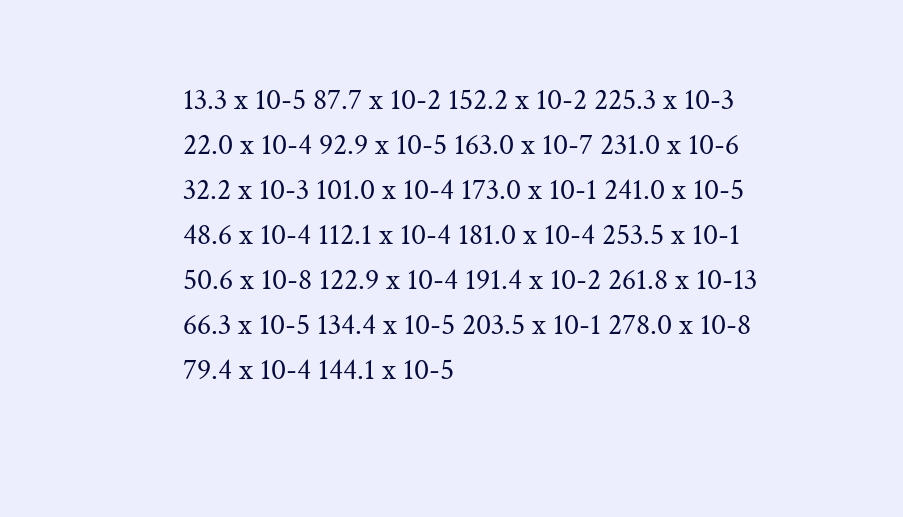13.3 x 10-5 87.7 x 10-2 152.2 x 10-2 225.3 x 10-3
22.0 x 10-4 92.9 x 10-5 163.0 x 10-7 231.0 x 10-6
32.2 x 10-3 101.0 x 10-4 173.0 x 10-1 241.0 x 10-5
48.6 x 10-4 112.1 x 10-4 181.0 x 10-4 253.5 x 10-1
50.6 x 10-8 122.9 x 10-4 191.4 x 10-2 261.8 x 10-13
66.3 x 10-5 134.4 x 10-5 203.5 x 10-1 278.0 x 10-8
79.4 x 10-4 144.1 x 10-5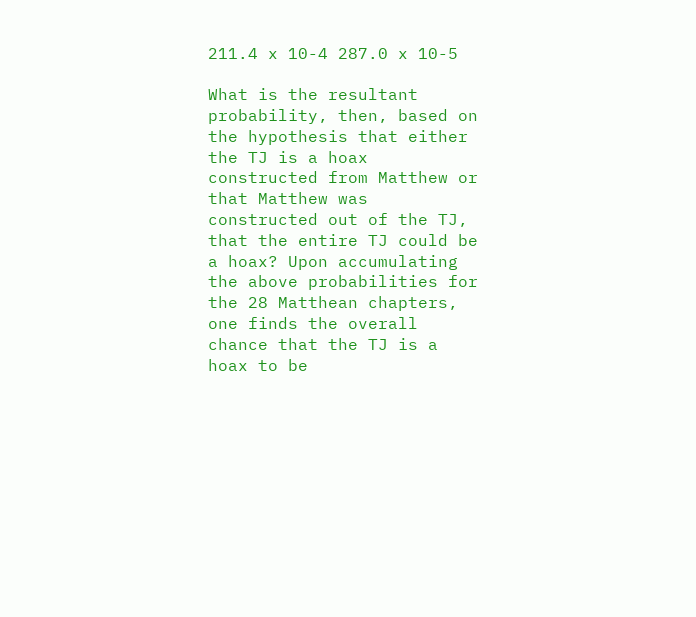211.4 x 10-4 287.0 x 10-5

What is the resultant probability, then, based on the hypothesis that either the TJ is a hoax constructed from Matthew or that Matthew was constructed out of the TJ, that the entire TJ could be a hoax? Upon accumulating the above probabilities for the 28 Matthean chapters, one finds the overall chance that the TJ is a hoax to be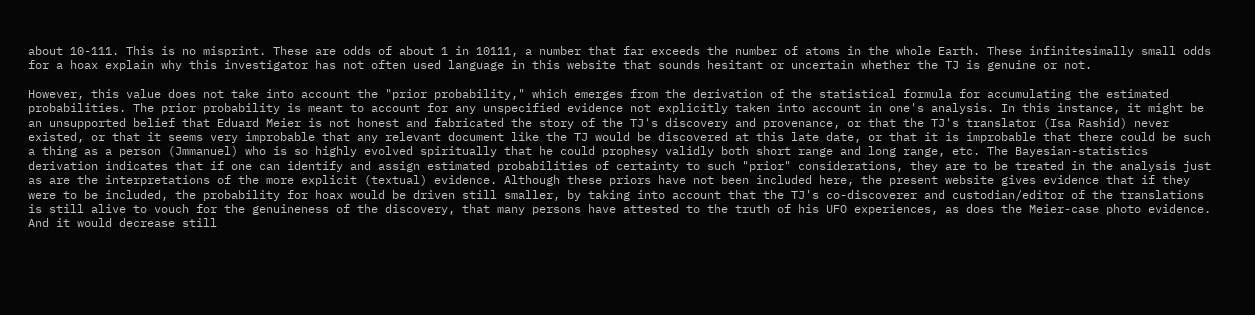about 10-111. This is no misprint. These are odds of about 1 in 10111, a number that far exceeds the number of atoms in the whole Earth. These infinitesimally small odds for a hoax explain why this investigator has not often used language in this website that sounds hesitant or uncertain whether the TJ is genuine or not.

However, this value does not take into account the "prior probability," which emerges from the derivation of the statistical formula for accumulating the estimated probabilities. The prior probability is meant to account for any unspecified evidence not explicitly taken into account in one's analysis. In this instance, it might be an unsupported belief that Eduard Meier is not honest and fabricated the story of the TJ's discovery and provenance, or that the TJ's translator (Isa Rashid) never existed, or that it seems very improbable that any relevant document like the TJ would be discovered at this late date, or that it is improbable that there could be such a thing as a person (Jmmanuel) who is so highly evolved spiritually that he could prophesy validly both short range and long range, etc. The Bayesian-statistics derivation indicates that if one can identify and assign estimated probabilities of certainty to such "prior" considerations, they are to be treated in the analysis just as are the interpretations of the more explicit (textual) evidence. Although these priors have not been included here, the present website gives evidence that if they were to be included, the probability for hoax would be driven still smaller, by taking into account that the TJ's co-discoverer and custodian/editor of the translations is still alive to vouch for the genuineness of the discovery, that many persons have attested to the truth of his UFO experiences, as does the Meier-case photo evidence. And it would decrease still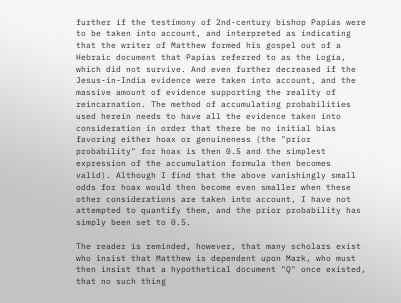further if the testimony of 2nd-century bishop Papias were to be taken into account, and interpreted as indicating that the writer of Matthew formed his gospel out of a Hebraic document that Papias referred to as the Logia, which did not survive. And even further decreased if the Jesus-in-India evidence were taken into account, and the massive amount of evidence supporting the reality of reincarnation. The method of accumulating probabilities used herein needs to have all the evidence taken into consideration in order that there be no initial bias favoring either hoax or genuineness (the "prior probability" for hoax is then 0.5 and the simplest expression of the accumulation formula then becomes valid). Although I find that the above vanishingly small odds for hoax would then become even smaller when these other considerations are taken into account, I have not attempted to quantify them, and the prior probability has simply been set to 0.5.

The reader is reminded, however, that many scholars exist who insist that Matthew is dependent upon Mark, who must then insist that a hypothetical document "Q" once existed, that no such thing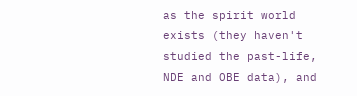as the spirit world exists (they haven't studied the past-life, NDE and OBE data), and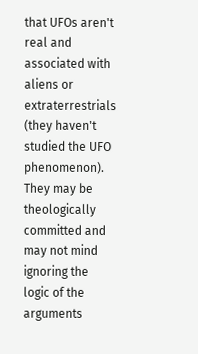that UFOs aren't real and associated with aliens or extraterrestrials (they haven't studied the UFO phenomenon). They may be theologically committed and may not mind ignoring the logic of the arguments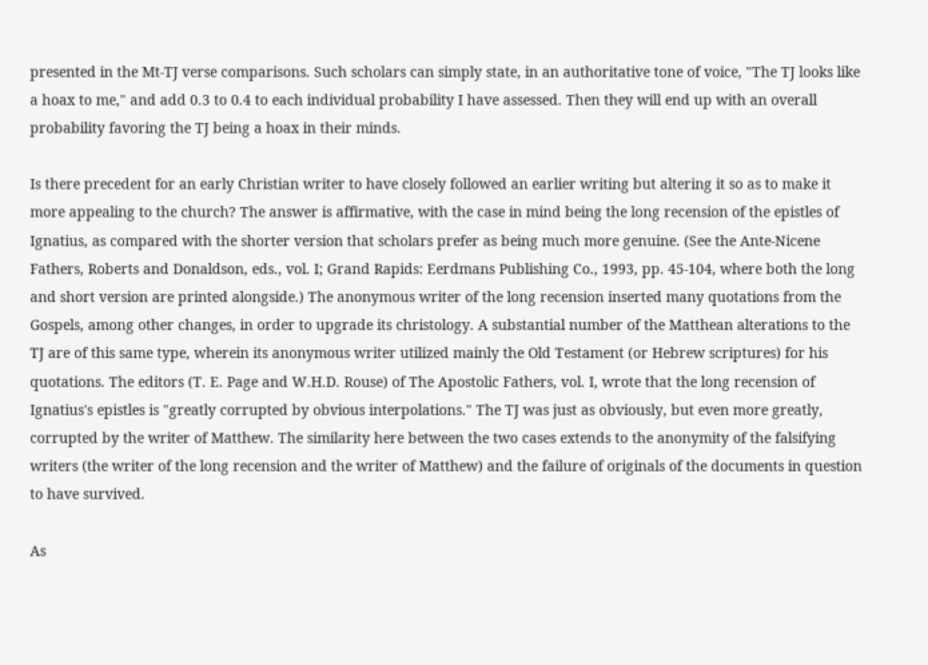presented in the Mt-TJ verse comparisons. Such scholars can simply state, in an authoritative tone of voice, "The TJ looks like a hoax to me," and add 0.3 to 0.4 to each individual probability I have assessed. Then they will end up with an overall probability favoring the TJ being a hoax in their minds.

Is there precedent for an early Christian writer to have closely followed an earlier writing but altering it so as to make it more appealing to the church? The answer is affirmative, with the case in mind being the long recension of the epistles of Ignatius, as compared with the shorter version that scholars prefer as being much more genuine. (See the Ante-Nicene Fathers, Roberts and Donaldson, eds., vol. I; Grand Rapids: Eerdmans Publishing Co., 1993, pp. 45-104, where both the long and short version are printed alongside.) The anonymous writer of the long recension inserted many quotations from the Gospels, among other changes, in order to upgrade its christology. A substantial number of the Matthean alterations to the TJ are of this same type, wherein its anonymous writer utilized mainly the Old Testament (or Hebrew scriptures) for his quotations. The editors (T. E. Page and W.H.D. Rouse) of The Apostolic Fathers, vol. I, wrote that the long recension of Ignatius's epistles is "greatly corrupted by obvious interpolations." The TJ was just as obviously, but even more greatly, corrupted by the writer of Matthew. The similarity here between the two cases extends to the anonymity of the falsifying writers (the writer of the long recension and the writer of Matthew) and the failure of originals of the documents in question to have survived.

As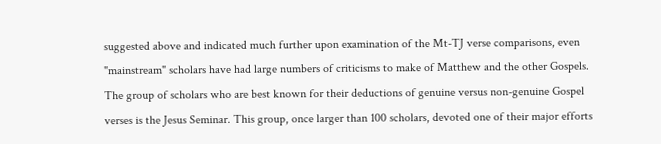suggested above and indicated much further upon examination of the Mt-TJ verse comparisons, even "mainstream" scholars have had large numbers of criticisms to make of Matthew and the other Gospels. The group of scholars who are best known for their deductions of genuine versus non-genuine Gospel verses is the Jesus Seminar. This group, once larger than 100 scholars, devoted one of their major efforts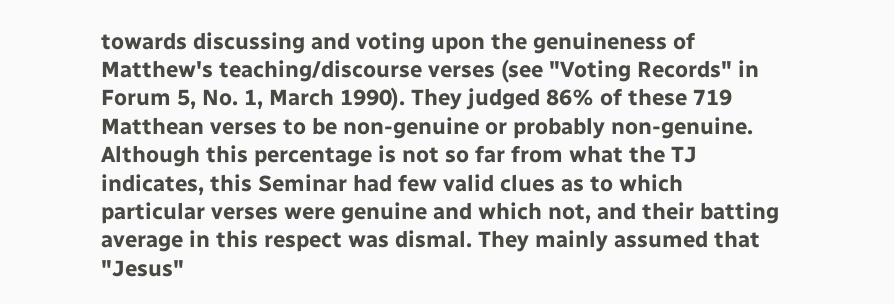towards discussing and voting upon the genuineness of Matthew's teaching/discourse verses (see "Voting Records" in Forum 5, No. 1, March 1990). They judged 86% of these 719 Matthean verses to be non-genuine or probably non-genuine. Although this percentage is not so far from what the TJ indicates, this Seminar had few valid clues as to which particular verses were genuine and which not, and their batting average in this respect was dismal. They mainly assumed that "Jesus"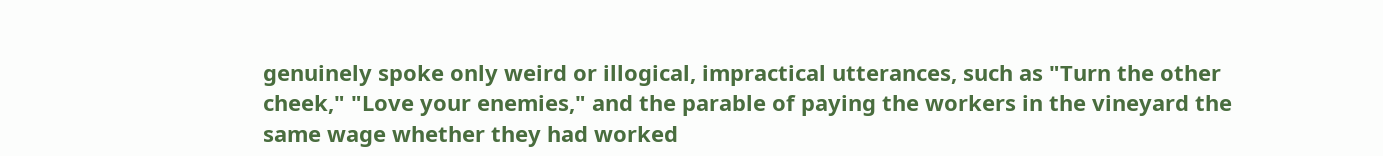genuinely spoke only weird or illogical, impractical utterances, such as "Turn the other cheek," "Love your enemies," and the parable of paying the workers in the vineyard the same wage whether they had worked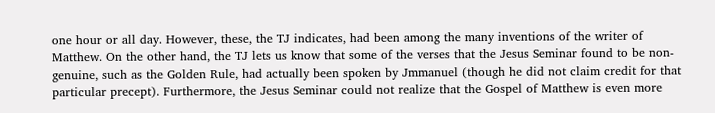one hour or all day. However, these, the TJ indicates, had been among the many inventions of the writer of Matthew. On the other hand, the TJ lets us know that some of the verses that the Jesus Seminar found to be non-genuine, such as the Golden Rule, had actually been spoken by Jmmanuel (though he did not claim credit for that particular precept). Furthermore, the Jesus Seminar could not realize that the Gospel of Matthew is even more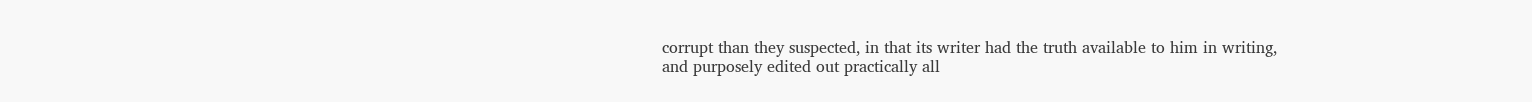corrupt than they suspected, in that its writer had the truth available to him in writing, and purposely edited out practically all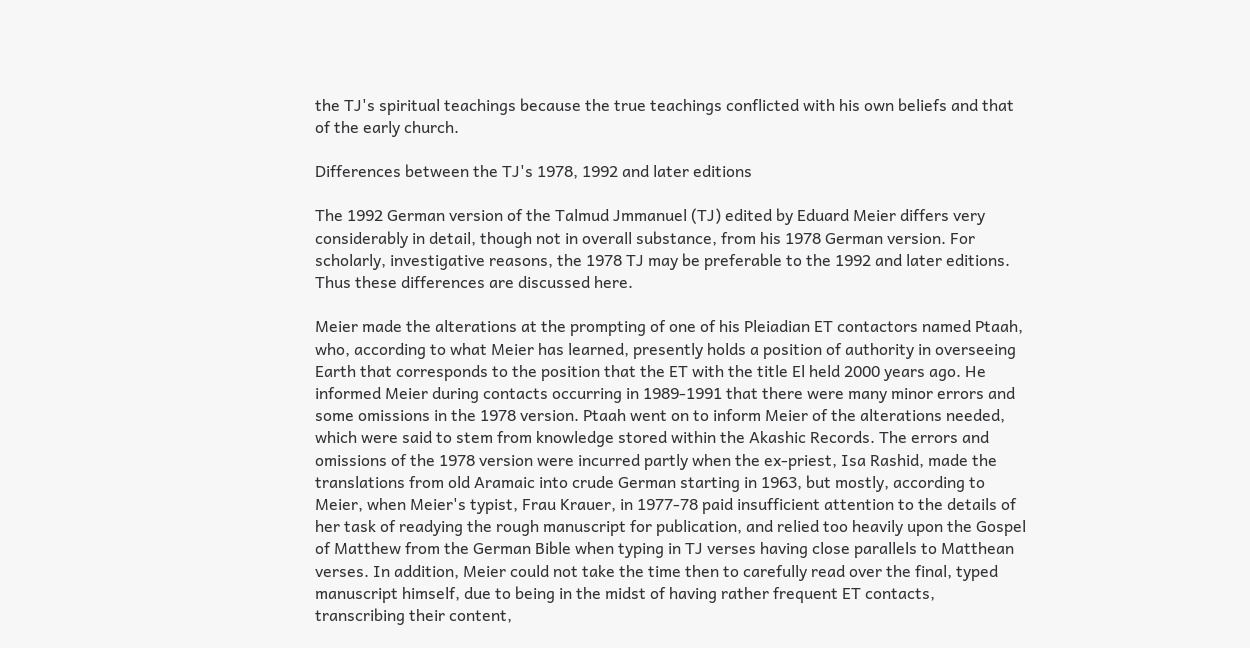the TJ's spiritual teachings because the true teachings conflicted with his own beliefs and that of the early church.

Differences between the TJ's 1978, 1992 and later editions

The 1992 German version of the Talmud Jmmanuel (TJ) edited by Eduard Meier differs very considerably in detail, though not in overall substance, from his 1978 German version. For scholarly, investigative reasons, the 1978 TJ may be preferable to the 1992 and later editions. Thus these differences are discussed here.

Meier made the alterations at the prompting of one of his Pleiadian ET contactors named Ptaah, who, according to what Meier has learned, presently holds a position of authority in overseeing Earth that corresponds to the position that the ET with the title El held 2000 years ago. He informed Meier during contacts occurring in 1989-1991 that there were many minor errors and some omissions in the 1978 version. Ptaah went on to inform Meier of the alterations needed, which were said to stem from knowledge stored within the Akashic Records. The errors and omissions of the 1978 version were incurred partly when the ex-priest, Isa Rashid, made the translations from old Aramaic into crude German starting in 1963, but mostly, according to Meier, when Meier's typist, Frau Krauer, in 1977-78 paid insufficient attention to the details of her task of readying the rough manuscript for publication, and relied too heavily upon the Gospel of Matthew from the German Bible when typing in TJ verses having close parallels to Matthean verses. In addition, Meier could not take the time then to carefully read over the final, typed manuscript himself, due to being in the midst of having rather frequent ET contacts, transcribing their content,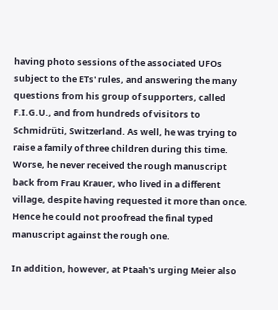having photo sessions of the associated UFOs subject to the ETs' rules, and answering the many questions from his group of supporters, called F.I.G.U., and from hundreds of visitors to Schmidrüti, Switzerland. As well, he was trying to raise a family of three children during this time. Worse, he never received the rough manuscript back from Frau Krauer, who lived in a different village, despite having requested it more than once. Hence he could not proofread the final typed manuscript against the rough one.

In addition, however, at Ptaah's urging Meier also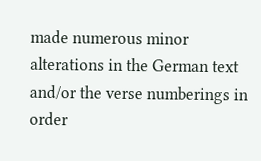made numerous minor alterations in the German text and/or the verse numberings in order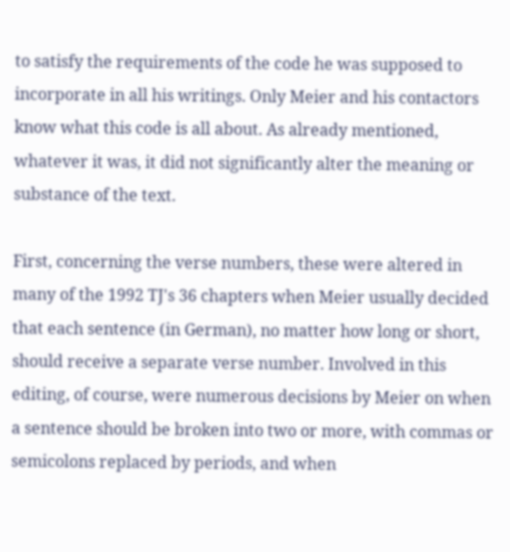to satisfy the requirements of the code he was supposed to incorporate in all his writings. Only Meier and his contactors know what this code is all about. As already mentioned, whatever it was, it did not significantly alter the meaning or substance of the text.

First, concerning the verse numbers, these were altered in many of the 1992 TJ's 36 chapters when Meier usually decided that each sentence (in German), no matter how long or short, should receive a separate verse number. Involved in this editing, of course, were numerous decisions by Meier on when a sentence should be broken into two or more, with commas or semicolons replaced by periods, and when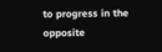to progress in the opposite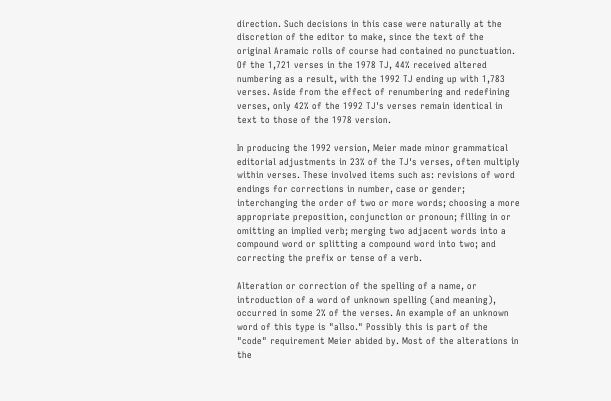direction. Such decisions in this case were naturally at the discretion of the editor to make, since the text of the original Aramaic rolls of course had contained no punctuation. Of the 1,721 verses in the 1978 TJ, 44% received altered numbering as a result, with the 1992 TJ ending up with 1,783 verses. Aside from the effect of renumbering and redefining verses, only 42% of the 1992 TJ's verses remain identical in text to those of the 1978 version.

In producing the 1992 version, Meier made minor grammatical editorial adjustments in 23% of the TJ's verses, often multiply within verses. These involved items such as: revisions of word endings for corrections in number, case or gender; interchanging the order of two or more words; choosing a more appropriate preposition, conjunction or pronoun; filling in or omitting an implied verb; merging two adjacent words into a compound word or splitting a compound word into two; and correcting the prefix or tense of a verb.

Alteration or correction of the spelling of a name, or introduction of a word of unknown spelling (and meaning), occurred in some 2% of the verses. An example of an unknown word of this type is "allso." Possibly this is part of the "code" requirement Meier abided by. Most of the alterations in the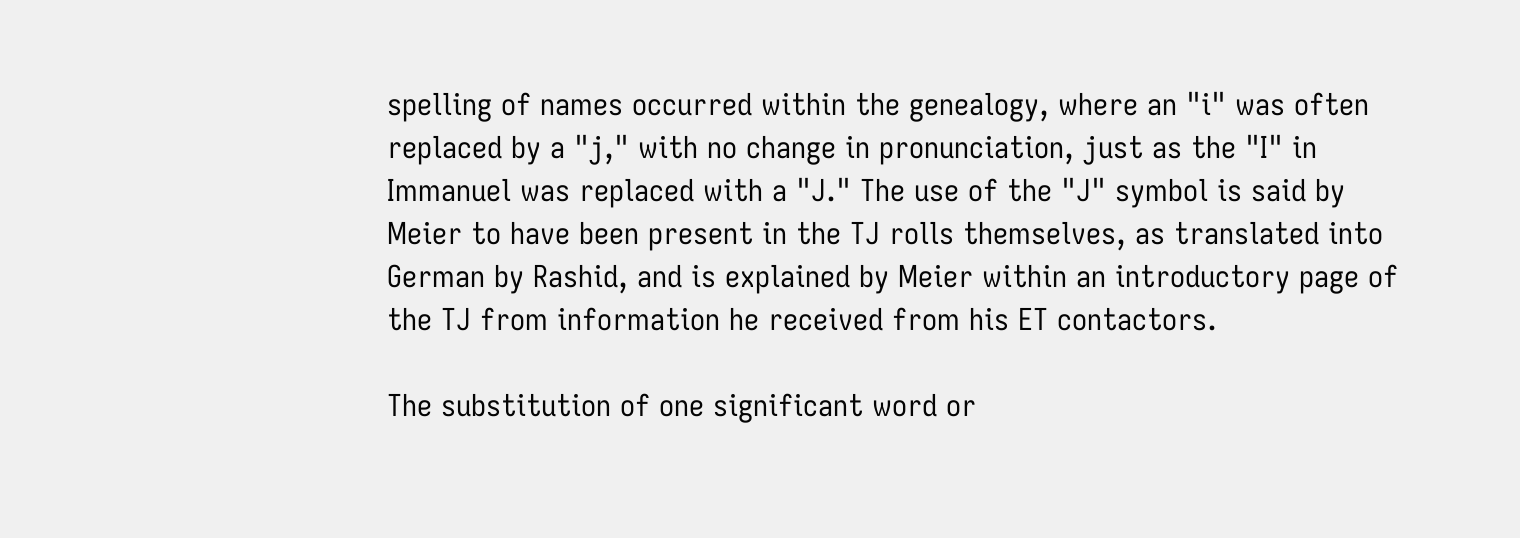spelling of names occurred within the genealogy, where an "i" was often replaced by a "j," with no change in pronunciation, just as the "I" in Immanuel was replaced with a "J." The use of the "J" symbol is said by Meier to have been present in the TJ rolls themselves, as translated into German by Rashid, and is explained by Meier within an introductory page of the TJ from information he received from his ET contactors.

The substitution of one significant word or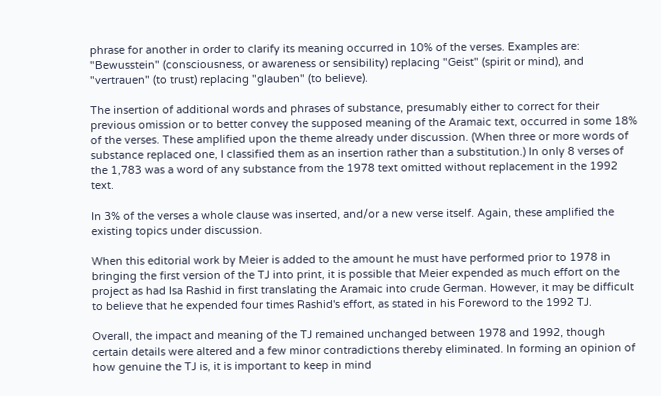phrase for another in order to clarify its meaning occurred in 10% of the verses. Examples are: "Bewusstein" (consciousness, or awareness or sensibility) replacing "Geist" (spirit or mind), and "vertrauen" (to trust) replacing "glauben" (to believe).

The insertion of additional words and phrases of substance, presumably either to correct for their previous omission or to better convey the supposed meaning of the Aramaic text, occurred in some 18% of the verses. These amplified upon the theme already under discussion. (When three or more words of substance replaced one, I classified them as an insertion rather than a substitution.) In only 8 verses of the 1,783 was a word of any substance from the 1978 text omitted without replacement in the 1992 text.

In 3% of the verses a whole clause was inserted, and/or a new verse itself. Again, these amplified the existing topics under discussion.

When this editorial work by Meier is added to the amount he must have performed prior to 1978 in bringing the first version of the TJ into print, it is possible that Meier expended as much effort on the project as had Isa Rashid in first translating the Aramaic into crude German. However, it may be difficult to believe that he expended four times Rashid's effort, as stated in his Foreword to the 1992 TJ.

Overall, the impact and meaning of the TJ remained unchanged between 1978 and 1992, though certain details were altered and a few minor contradictions thereby eliminated. In forming an opinion of how genuine the TJ is, it is important to keep in mind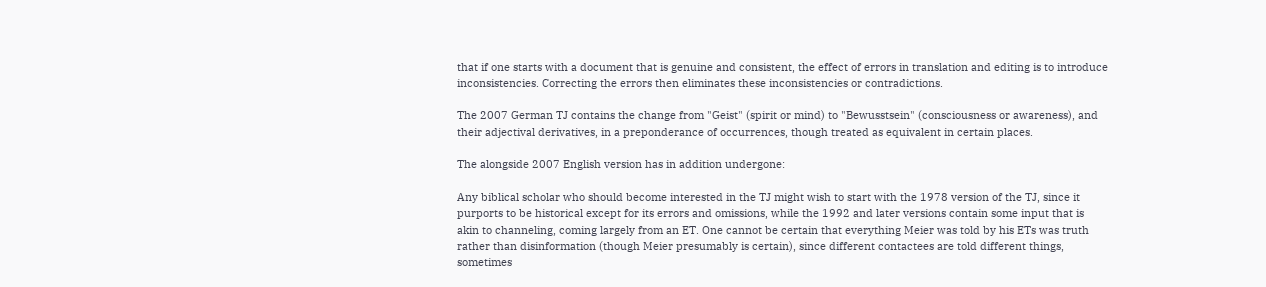that if one starts with a document that is genuine and consistent, the effect of errors in translation and editing is to introduce inconsistencies. Correcting the errors then eliminates these inconsistencies or contradictions.

The 2007 German TJ contains the change from "Geist" (spirit or mind) to "Bewusstsein" (consciousness or awareness), and their adjectival derivatives, in a preponderance of occurrences, though treated as equivalent in certain places.

The alongside 2007 English version has in addition undergone:

Any biblical scholar who should become interested in the TJ might wish to start with the 1978 version of the TJ, since it purports to be historical except for its errors and omissions, while the 1992 and later versions contain some input that is akin to channeling, coming largely from an ET. One cannot be certain that everything Meier was told by his ETs was truth rather than disinformation (though Meier presumably is certain), since different contactees are told different things, sometimes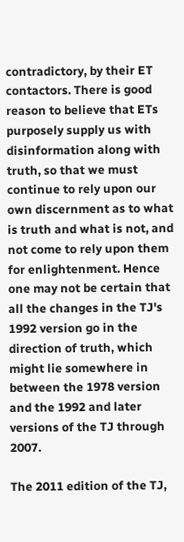contradictory, by their ET contactors. There is good reason to believe that ETs purposely supply us with disinformation along with truth, so that we must continue to rely upon our own discernment as to what is truth and what is not, and not come to rely upon them for enlightenment. Hence one may not be certain that all the changes in the TJ's 1992 version go in the direction of truth, which might lie somewhere in between the 1978 version and the 1992 and later versions of the TJ through 2007.

The 2011 edition of the TJ,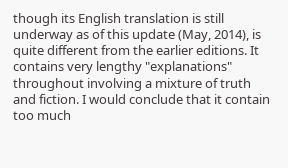though its English translation is still underway as of this update (May, 2014), is quite different from the earlier editions. It contains very lengthy "explanations" throughout involving a mixture of truth and fiction. I would conclude that it contain too much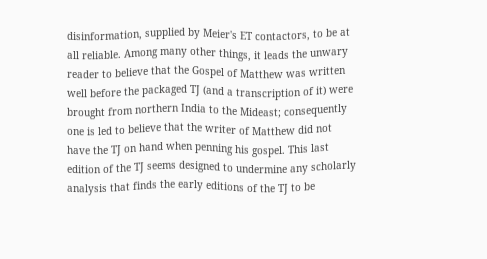disinformation, supplied by Meier's ET contactors, to be at all reliable. Among many other things, it leads the unwary reader to believe that the Gospel of Matthew was written well before the packaged TJ (and a transcription of it) were brought from northern India to the Mideast; consequently one is led to believe that the writer of Matthew did not have the TJ on hand when penning his gospel. This last edition of the TJ seems designed to undermine any scholarly analysis that finds the early editions of the TJ to be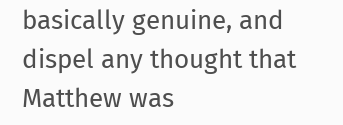basically genuine, and dispel any thought that Matthew was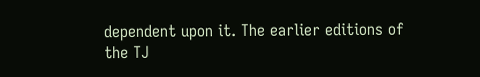dependent upon it. The earlier editions of the TJ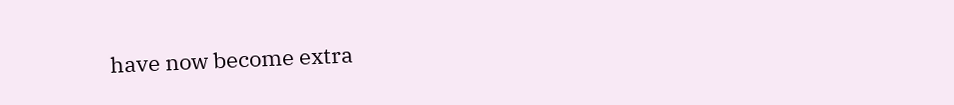have now become extra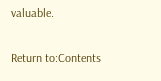valuable.

Return to:Contents